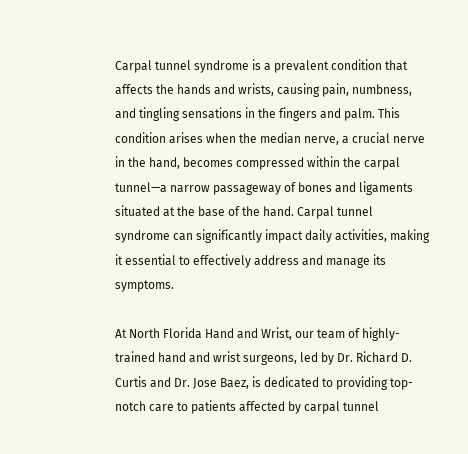Carpal tunnel syndrome is a prevalent condition that affects the hands and wrists, causing pain, numbness, and tingling sensations in the fingers and palm. This condition arises when the median nerve, a crucial nerve in the hand, becomes compressed within the carpal tunnel—a narrow passageway of bones and ligaments situated at the base of the hand. Carpal tunnel syndrome can significantly impact daily activities, making it essential to effectively address and manage its symptoms.

At North Florida Hand and Wrist, our team of highly-trained hand and wrist surgeons, led by Dr. Richard D. Curtis and Dr. Jose Baez, is dedicated to providing top-notch care to patients affected by carpal tunnel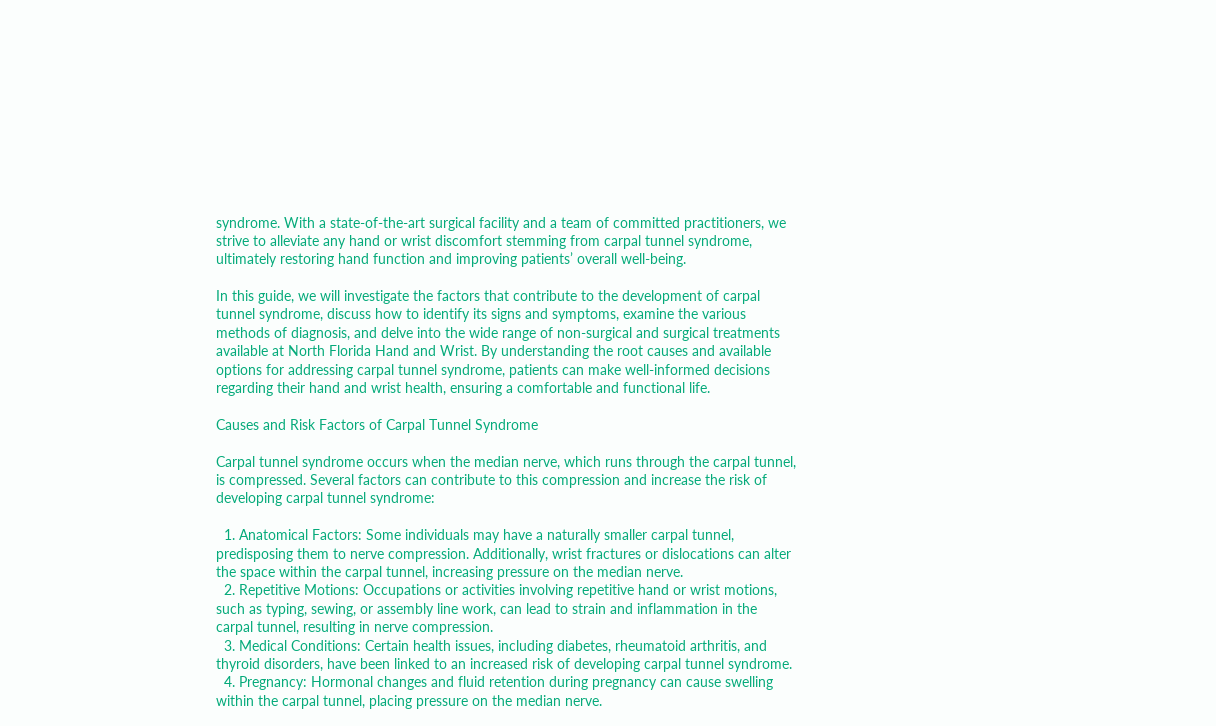syndrome. With a state-of-the-art surgical facility and a team of committed practitioners, we strive to alleviate any hand or wrist discomfort stemming from carpal tunnel syndrome, ultimately restoring hand function and improving patients’ overall well-being.

In this guide, we will investigate the factors that contribute to the development of carpal tunnel syndrome, discuss how to identify its signs and symptoms, examine the various methods of diagnosis, and delve into the wide range of non-surgical and surgical treatments available at North Florida Hand and Wrist. By understanding the root causes and available options for addressing carpal tunnel syndrome, patients can make well-informed decisions regarding their hand and wrist health, ensuring a comfortable and functional life.

Causes and Risk Factors of Carpal Tunnel Syndrome

Carpal tunnel syndrome occurs when the median nerve, which runs through the carpal tunnel, is compressed. Several factors can contribute to this compression and increase the risk of developing carpal tunnel syndrome:

  1. Anatomical Factors: Some individuals may have a naturally smaller carpal tunnel, predisposing them to nerve compression. Additionally, wrist fractures or dislocations can alter the space within the carpal tunnel, increasing pressure on the median nerve.
  2. Repetitive Motions: Occupations or activities involving repetitive hand or wrist motions, such as typing, sewing, or assembly line work, can lead to strain and inflammation in the carpal tunnel, resulting in nerve compression.
  3. Medical Conditions: Certain health issues, including diabetes, rheumatoid arthritis, and thyroid disorders, have been linked to an increased risk of developing carpal tunnel syndrome.
  4. Pregnancy: Hormonal changes and fluid retention during pregnancy can cause swelling within the carpal tunnel, placing pressure on the median nerve.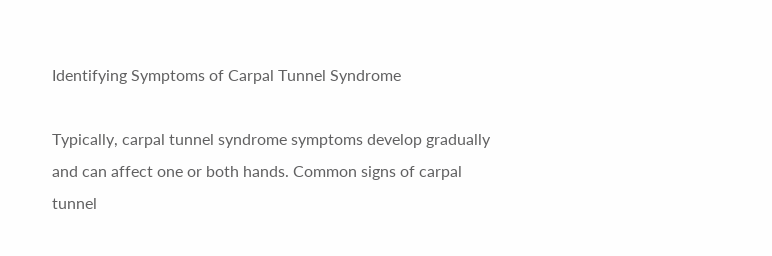Identifying Symptoms of Carpal Tunnel Syndrome

Typically, carpal tunnel syndrome symptoms develop gradually and can affect one or both hands. Common signs of carpal tunnel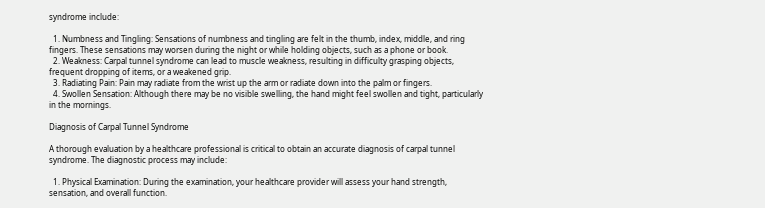syndrome include:

  1. Numbness and Tingling: Sensations of numbness and tingling are felt in the thumb, index, middle, and ring fingers. These sensations may worsen during the night or while holding objects, such as a phone or book.
  2. Weakness: Carpal tunnel syndrome can lead to muscle weakness, resulting in difficulty grasping objects, frequent dropping of items, or a weakened grip.
  3. Radiating Pain: Pain may radiate from the wrist up the arm or radiate down into the palm or fingers.
  4. Swollen Sensation: Although there may be no visible swelling, the hand might feel swollen and tight, particularly in the mornings.

Diagnosis of Carpal Tunnel Syndrome

A thorough evaluation by a healthcare professional is critical to obtain an accurate diagnosis of carpal tunnel syndrome. The diagnostic process may include:

  1. Physical Examination: During the examination, your healthcare provider will assess your hand strength, sensation, and overall function.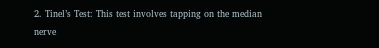2. Tinel’s Test: This test involves tapping on the median nerve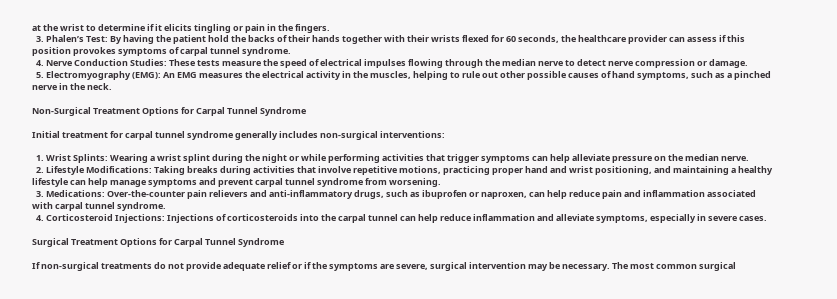at the wrist to determine if it elicits tingling or pain in the fingers.
  3. Phalen’s Test: By having the patient hold the backs of their hands together with their wrists flexed for 60 seconds, the healthcare provider can assess if this position provokes symptoms of carpal tunnel syndrome.
  4. Nerve Conduction Studies: These tests measure the speed of electrical impulses flowing through the median nerve to detect nerve compression or damage.
  5. Electromyography (EMG): An EMG measures the electrical activity in the muscles, helping to rule out other possible causes of hand symptoms, such as a pinched nerve in the neck.

Non-Surgical Treatment Options for Carpal Tunnel Syndrome

Initial treatment for carpal tunnel syndrome generally includes non-surgical interventions:

  1. Wrist Splints: Wearing a wrist splint during the night or while performing activities that trigger symptoms can help alleviate pressure on the median nerve.
  2. Lifestyle Modifications: Taking breaks during activities that involve repetitive motions, practicing proper hand and wrist positioning, and maintaining a healthy lifestyle can help manage symptoms and prevent carpal tunnel syndrome from worsening.
  3. Medications: Over-the-counter pain relievers and anti-inflammatory drugs, such as ibuprofen or naproxen, can help reduce pain and inflammation associated with carpal tunnel syndrome.
  4. Corticosteroid Injections: Injections of corticosteroids into the carpal tunnel can help reduce inflammation and alleviate symptoms, especially in severe cases.

Surgical Treatment Options for Carpal Tunnel Syndrome

If non-surgical treatments do not provide adequate relief or if the symptoms are severe, surgical intervention may be necessary. The most common surgical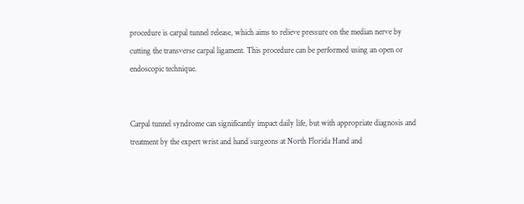procedure is carpal tunnel release, which aims to relieve pressure on the median nerve by cutting the transverse carpal ligament. This procedure can be performed using an open or endoscopic technique.


Carpal tunnel syndrome can significantly impact daily life, but with appropriate diagnosis and treatment by the expert wrist and hand surgeons at North Florida Hand and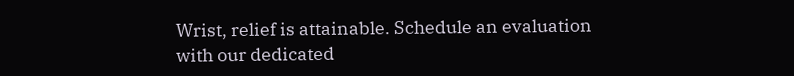Wrist, relief is attainable. Schedule an evaluation with our dedicated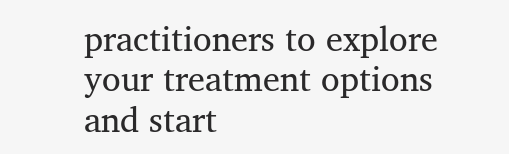practitioners to explore your treatment options and start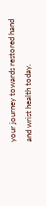your journey towards restored hand and wrist health today.